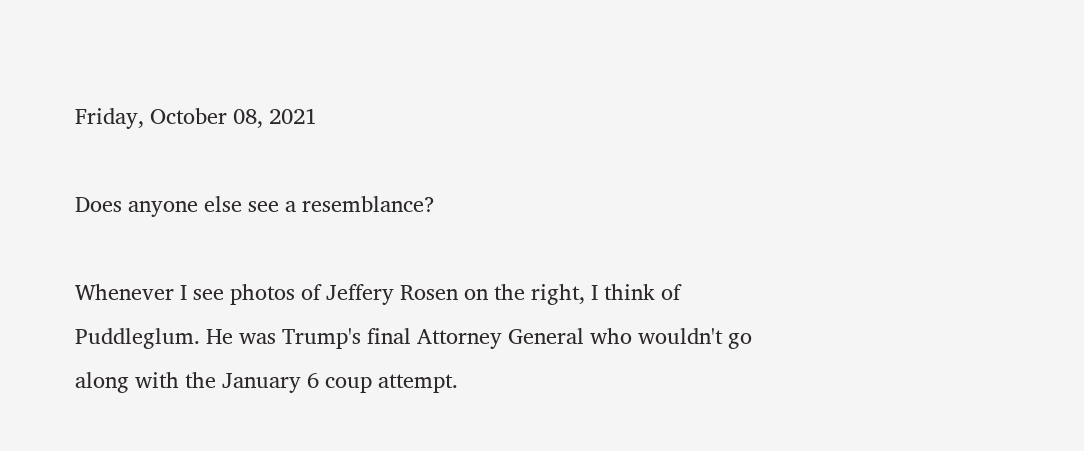Friday, October 08, 2021

Does anyone else see a resemblance?

Whenever I see photos of Jeffery Rosen on the right, I think of Puddleglum. He was Trump's final Attorney General who wouldn't go along with the January 6 coup attempt.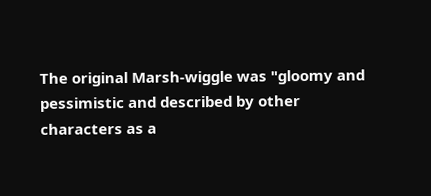The original Marsh-wiggle was "gloomy and pessimistic and described by other characters as a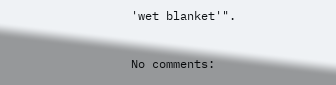'wet blanket'".

No comments: